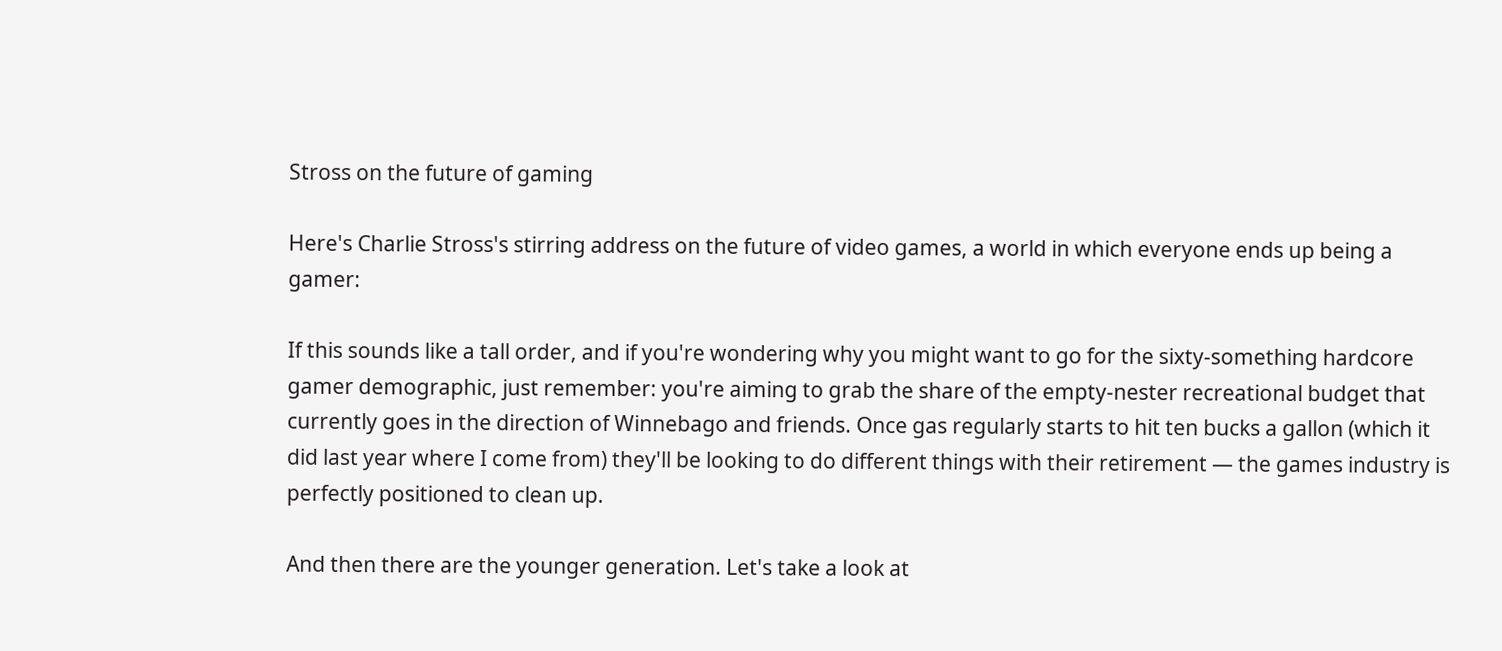Stross on the future of gaming

Here's Charlie Stross's stirring address on the future of video games, a world in which everyone ends up being a gamer:

If this sounds like a tall order, and if you're wondering why you might want to go for the sixty-something hardcore gamer demographic, just remember: you're aiming to grab the share of the empty-nester recreational budget that currently goes in the direction of Winnebago and friends. Once gas regularly starts to hit ten bucks a gallon (which it did last year where I come from) they'll be looking to do different things with their retirement — the games industry is perfectly positioned to clean up.

And then there are the younger generation. Let's take a look at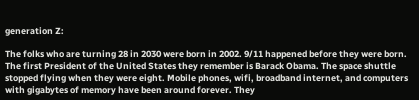generation Z:

The folks who are turning 28 in 2030 were born in 2002. 9/11 happened before they were born. The first President of the United States they remember is Barack Obama. The space shuttle stopped flying when they were eight. Mobile phones, wifi, broadband internet, and computers with gigabytes of memory have been around forever. They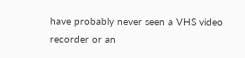have probably never seen a VHS video recorder or an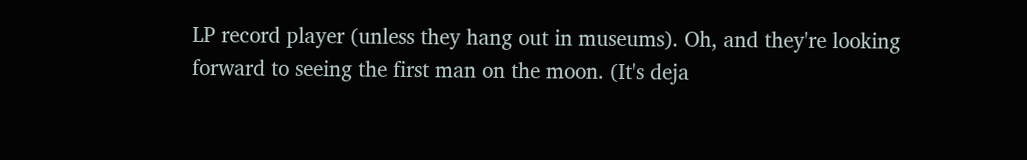LP record player (unless they hang out in museums). Oh, and they're looking forward to seeing the first man on the moon. (It's deja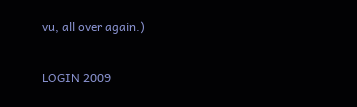vu, all over again.)

LOGIN 2009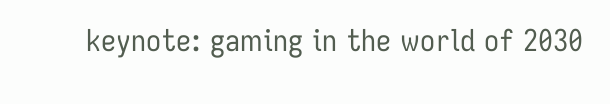keynote: gaming in the world of 2030